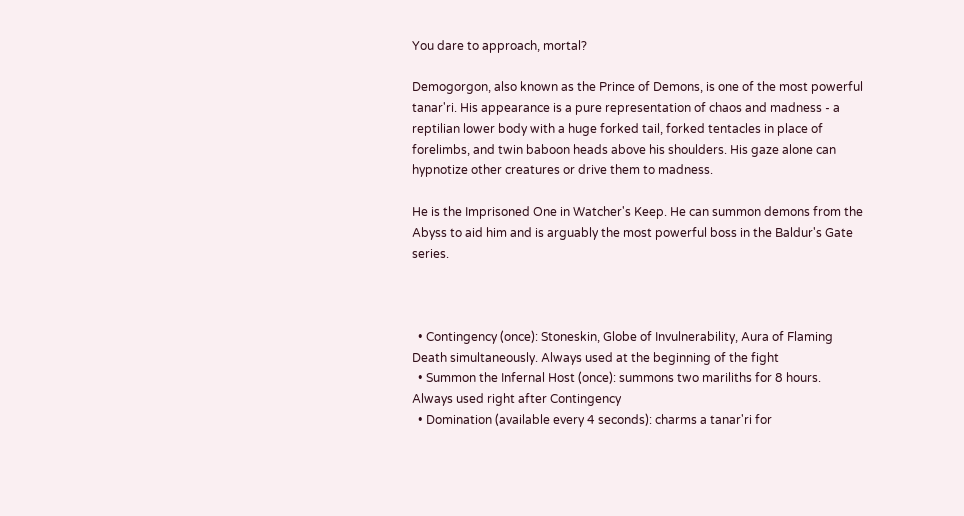You dare to approach, mortal?

Demogorgon, also known as the Prince of Demons, is one of the most powerful tanar'ri. His appearance is a pure representation of chaos and madness - a reptilian lower body with a huge forked tail, forked tentacles in place of forelimbs, and twin baboon heads above his shoulders. His gaze alone can hypnotize other creatures or drive them to madness.

He is the Imprisoned One in Watcher's Keep. He can summon demons from the Abyss to aid him and is arguably the most powerful boss in the Baldur's Gate series.



  • Contingency (once): Stoneskin, Globe of Invulnerability, Aura of Flaming Death simultaneously. Always used at the beginning of the fight
  • Summon the Infernal Host (once): summons two mariliths for 8 hours. Always used right after Contingency
  • Domination (available every 4 seconds): charms a tanar'ri for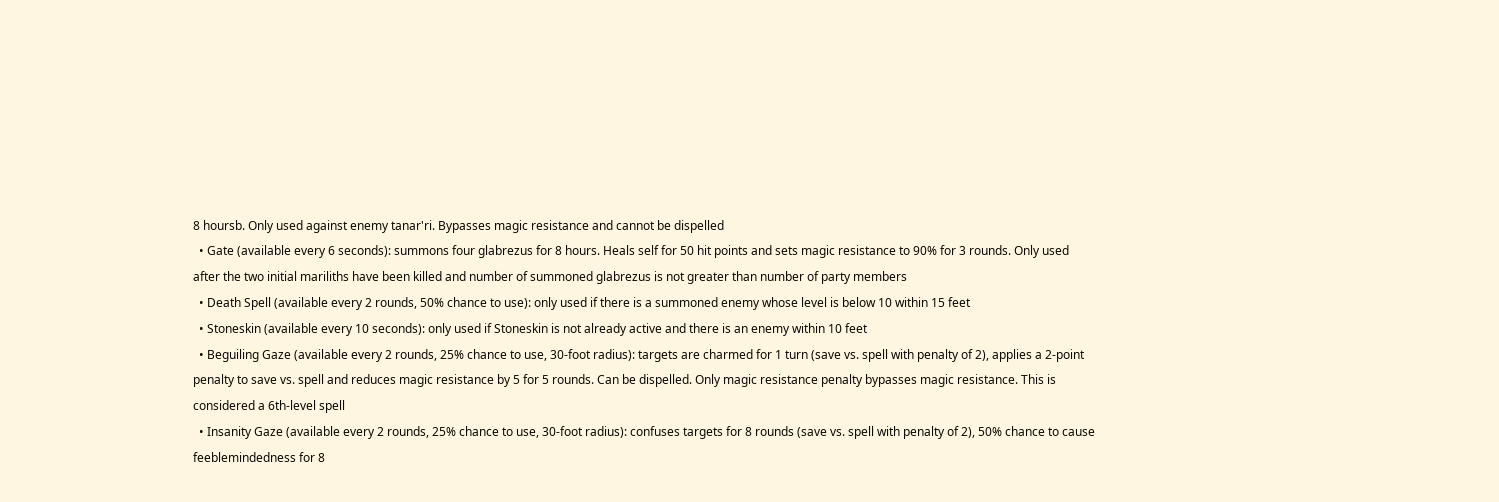8 hoursb. Only used against enemy tanar'ri. Bypasses magic resistance and cannot be dispelled
  • Gate (available every 6 seconds): summons four glabrezus for 8 hours. Heals self for 50 hit points and sets magic resistance to 90% for 3 rounds. Only used after the two initial mariliths have been killed and number of summoned glabrezus is not greater than number of party members
  • Death Spell (available every 2 rounds, 50% chance to use): only used if there is a summoned enemy whose level is below 10 within 15 feet
  • Stoneskin (available every 10 seconds): only used if Stoneskin is not already active and there is an enemy within 10 feet
  • Beguiling Gaze (available every 2 rounds, 25% chance to use, 30-foot radius): targets are charmed for 1 turn (save vs. spell with penalty of 2), applies a 2-point penalty to save vs. spell and reduces magic resistance by 5 for 5 rounds. Can be dispelled. Only magic resistance penalty bypasses magic resistance. This is considered a 6th-level spell
  • Insanity Gaze (available every 2 rounds, 25% chance to use, 30-foot radius): confuses targets for 8 rounds (save vs. spell with penalty of 2), 50% chance to cause feeblemindedness for 8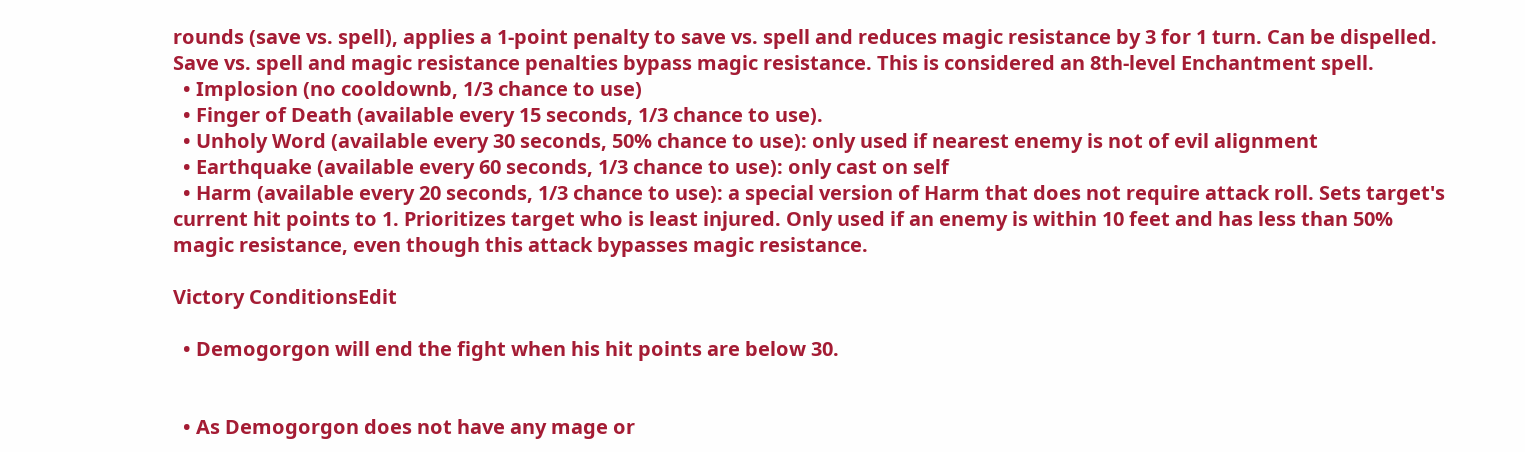rounds (save vs. spell), applies a 1-point penalty to save vs. spell and reduces magic resistance by 3 for 1 turn. Can be dispelled. Save vs. spell and magic resistance penalties bypass magic resistance. This is considered an 8th-level Enchantment spell.
  • Implosion (no cooldownb, 1/3 chance to use)
  • Finger of Death (available every 15 seconds, 1/3 chance to use).
  • Unholy Word (available every 30 seconds, 50% chance to use): only used if nearest enemy is not of evil alignment
  • Earthquake (available every 60 seconds, 1/3 chance to use): only cast on self
  • Harm (available every 20 seconds, 1/3 chance to use): a special version of Harm that does not require attack roll. Sets target's current hit points to 1. Prioritizes target who is least injured. Only used if an enemy is within 10 feet and has less than 50% magic resistance, even though this attack bypasses magic resistance.

Victory ConditionsEdit

  • Demogorgon will end the fight when his hit points are below 30.


  • As Demogorgon does not have any mage or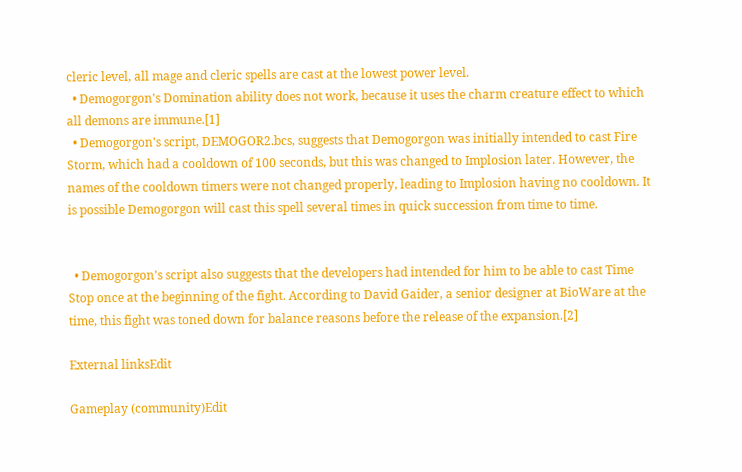cleric level, all mage and cleric spells are cast at the lowest power level.
  • Demogorgon's Domination ability does not work, because it uses the charm creature effect to which all demons are immune.[1]
  • Demogorgon's script, DEMOGOR2.bcs, suggests that Demogorgon was initially intended to cast Fire Storm, which had a cooldown of 100 seconds, but this was changed to Implosion later. However, the names of the cooldown timers were not changed properly, leading to Implosion having no cooldown. It is possible Demogorgon will cast this spell several times in quick succession from time to time.


  • Demogorgon's script also suggests that the developers had intended for him to be able to cast Time Stop once at the beginning of the fight. According to David Gaider, a senior designer at BioWare at the time, this fight was toned down for balance reasons before the release of the expansion.[2]

External linksEdit

Gameplay (community)Edit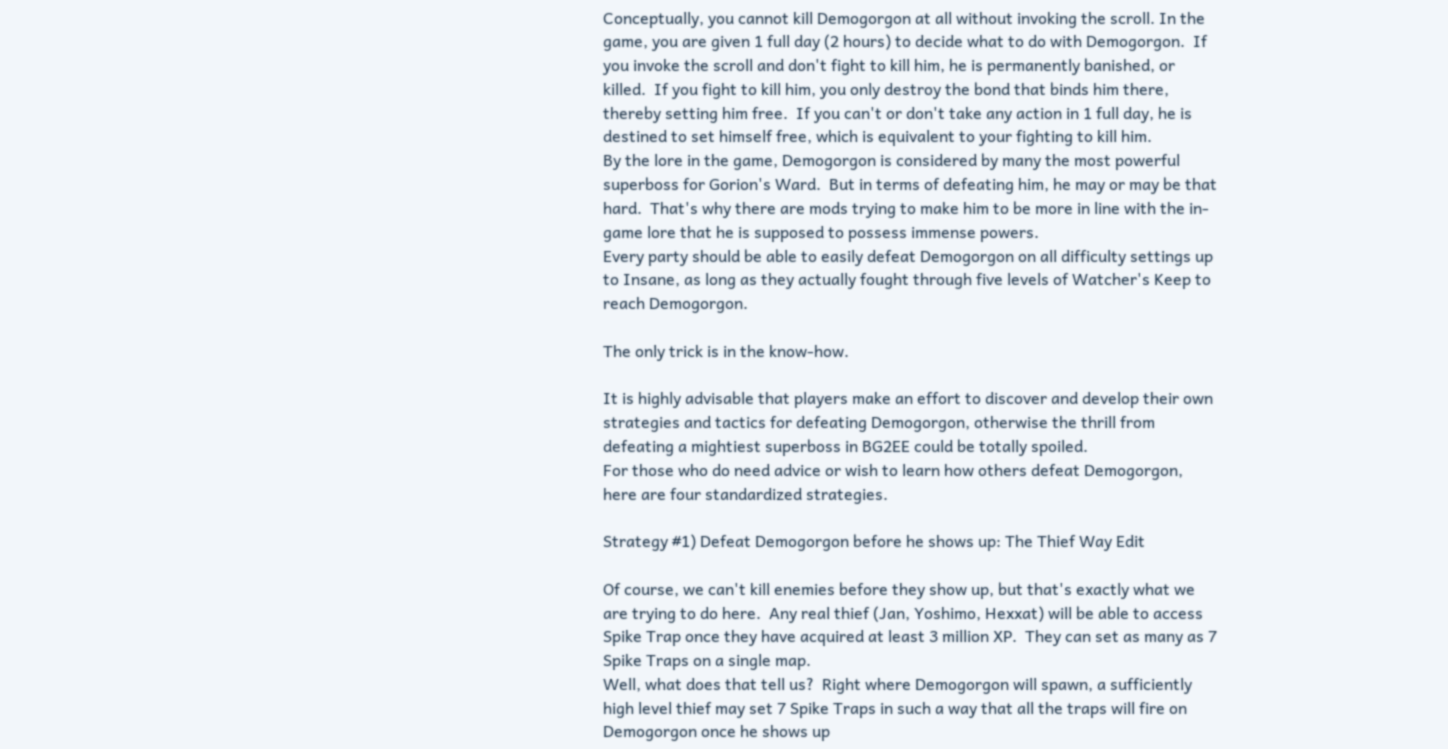Conceptually, you cannot kill Demogorgon at all without invoking the scroll. In the game, you are given 1 full day (2 hours) to decide what to do with Demogorgon.  If you invoke the scroll and don't fight to kill him, he is permanently banished, or killed.  If you fight to kill him, you only destroy the bond that binds him there, thereby setting him free.  If you can't or don't take any action in 1 full day, he is destined to set himself free, which is equivalent to your fighting to kill him.
By the lore in the game, Demogorgon is considered by many the most powerful superboss for Gorion's Ward.  But in terms of defeating him, he may or may be that hard.  That's why there are mods trying to make him to be more in line with the in-game lore that he is supposed to possess immense powers.
Every party should be able to easily defeat Demogorgon on all difficulty settings up to Insane, as long as they actually fought through five levels of Watcher's Keep to reach Demogorgon.

The only trick is in the know-how.

It is highly advisable that players make an effort to discover and develop their own strategies and tactics for defeating Demogorgon, otherwise the thrill from defeating a mightiest superboss in BG2EE could be totally spoiled.
For those who do need advice or wish to learn how others defeat Demogorgon, here are four standardized strategies.

Strategy #1) Defeat Demogorgon before he shows up: The Thief Way Edit

Of course, we can't kill enemies before they show up, but that's exactly what we are trying to do here.  Any real thief (Jan, Yoshimo, Hexxat) will be able to access Spike Trap once they have acquired at least 3 million XP.  They can set as many as 7 Spike Traps on a single map.
Well, what does that tell us?  Right where Demogorgon will spawn, a sufficiently high level thief may set 7 Spike Traps in such a way that all the traps will fire on Demogorgon once he shows up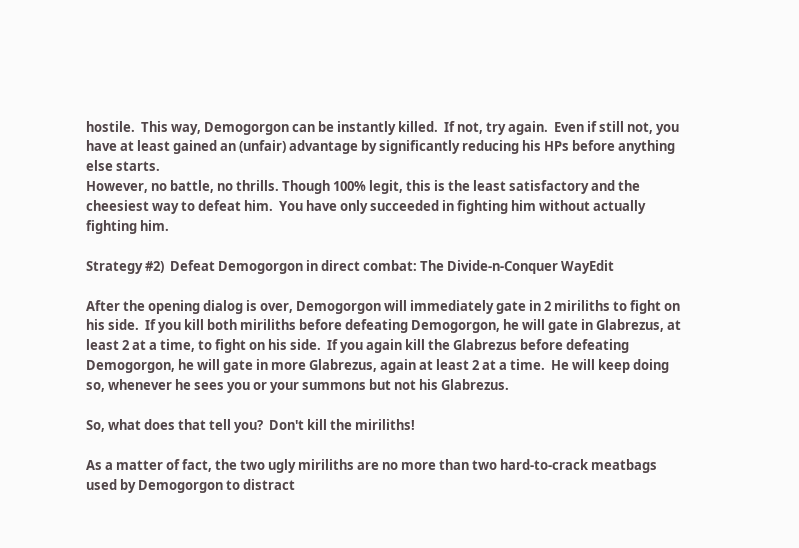hostile.  This way, Demogorgon can be instantly killed.  If not, try again.  Even if still not, you have at least gained an (unfair) advantage by significantly reducing his HPs before anything else starts.
However, no battle, no thrills. Though 100% legit, this is the least satisfactory and the cheesiest way to defeat him.  You have only succeeded in fighting him without actually fighting him.

Strategy #2)  Defeat Demogorgon in direct combat: The Divide-n-Conquer WayEdit

After the opening dialog is over, Demogorgon will immediately gate in 2 miriliths to fight on his side.  If you kill both miriliths before defeating Demogorgon, he will gate in Glabrezus, at least 2 at a time, to fight on his side.  If you again kill the Glabrezus before defeating Demogorgon, he will gate in more Glabrezus, again at least 2 at a time.  He will keep doing so, whenever he sees you or your summons but not his Glabrezus.

So, what does that tell you?  Don't kill the miriliths!

As a matter of fact, the two ugly miriliths are no more than two hard-to-crack meatbags used by Demogorgon to distract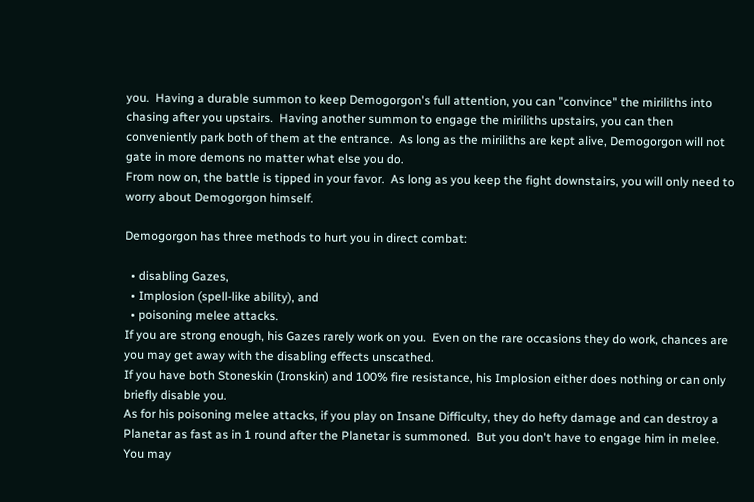you.  Having a durable summon to keep Demogorgon's full attention, you can "convince" the miriliths into chasing after you upstairs.  Having another summon to engage the miriliths upstairs, you can then conveniently park both of them at the entrance.  As long as the miriliths are kept alive, Demogorgon will not gate in more demons no matter what else you do.
From now on, the battle is tipped in your favor.  As long as you keep the fight downstairs, you will only need to worry about Demogorgon himself.

Demogorgon has three methods to hurt you in direct combat:

  • disabling Gazes,
  • Implosion (spell-like ability), and
  • poisoning melee attacks.
If you are strong enough, his Gazes rarely work on you.  Even on the rare occasions they do work, chances are you may get away with the disabling effects unscathed.
If you have both Stoneskin (Ironskin) and 100% fire resistance, his Implosion either does nothing or can only briefly disable you.
As for his poisoning melee attacks, if you play on Insane Difficulty, they do hefty damage and can destroy a Planetar as fast as in 1 round after the Planetar is summoned.  But you don't have to engage him in melee.  You may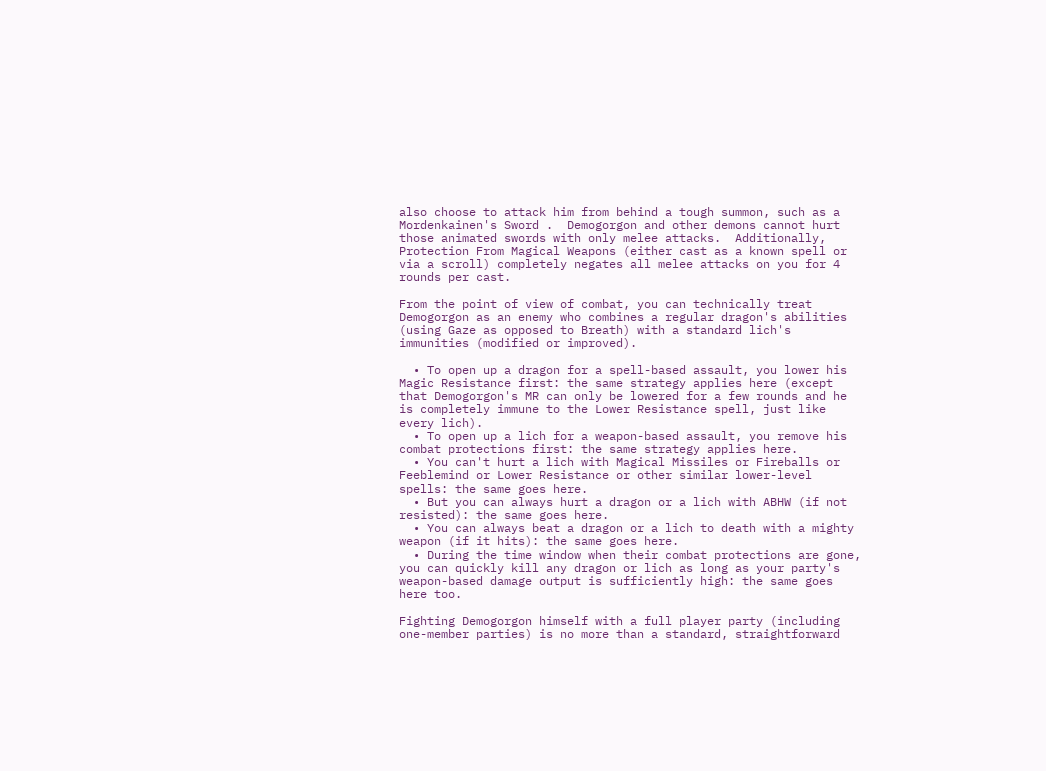also choose to attack him from behind a tough summon, such as a Mordenkainen's Sword .  Demogorgon and other demons cannot hurt those animated swords with only melee attacks.  Additionally, Protection From Magical Weapons (either cast as a known spell or via a scroll) completely negates all melee attacks on you for 4 rounds per cast.

From the point of view of combat, you can technically treat Demogorgon as an enemy who combines a regular dragon's abilities (using Gaze as opposed to Breath) with a standard lich's immunities (modified or improved).

  • To open up a dragon for a spell-based assault, you lower his Magic Resistance first: the same strategy applies here (except that Demogorgon's MR can only be lowered for a few rounds and he is completely immune to the Lower Resistance spell, just like every lich).
  • To open up a lich for a weapon-based assault, you remove his combat protections first: the same strategy applies here.
  • You can't hurt a lich with Magical Missiles or Fireballs or Feeblemind or Lower Resistance or other similar lower-level spells: the same goes here.
  • But you can always hurt a dragon or a lich with ABHW (if not resisted): the same goes here.
  • You can always beat a dragon or a lich to death with a mighty weapon (if it hits): the same goes here.
  • During the time window when their combat protections are gone, you can quickly kill any dragon or lich as long as your party's weapon-based damage output is sufficiently high: the same goes here too.

Fighting Demogorgon himself with a full player party (including one-member parties) is no more than a standard, straightforward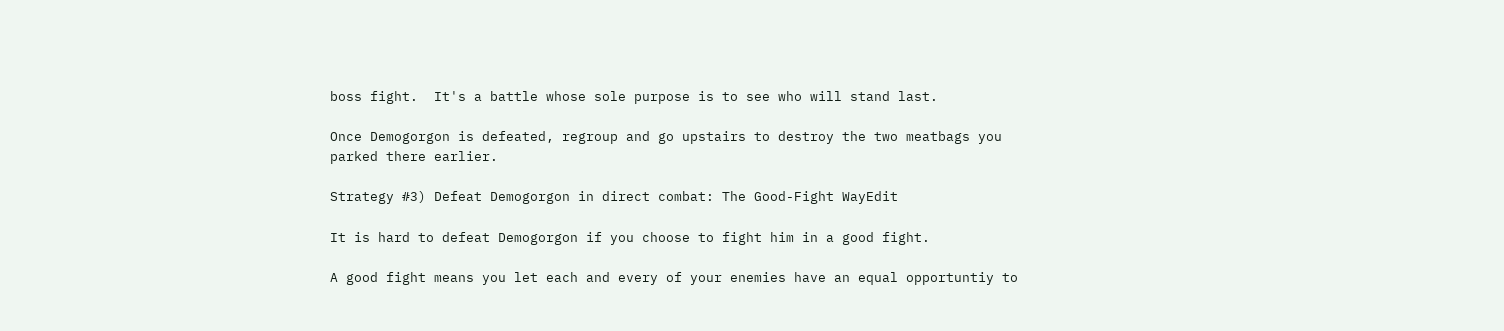boss fight.  It's a battle whose sole purpose is to see who will stand last.

Once Demogorgon is defeated, regroup and go upstairs to destroy the two meatbags you parked there earlier.

Strategy #3) Defeat Demogorgon in direct combat: The Good-Fight WayEdit

It is hard to defeat Demogorgon if you choose to fight him in a good fight.

A good fight means you let each and every of your enemies have an equal opportuntiy to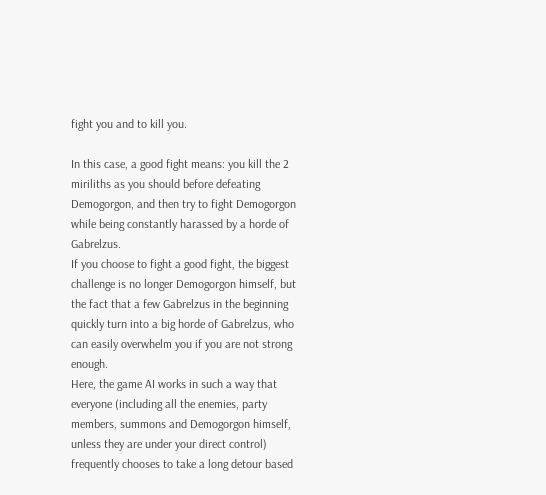fight you and to kill you.

In this case, a good fight means: you kill the 2 miriliths as you should before defeating Demogorgon, and then try to fight Demogorgon while being constantly harassed by a horde of Gabrelzus.
If you choose to fight a good fight, the biggest challenge is no longer Demogorgon himself, but the fact that a few Gabrelzus in the beginning quickly turn into a big horde of Gabrelzus, who can easily overwhelm you if you are not strong enough.
Here, the game AI works in such a way that everyone (including all the enemies, party members, summons and Demogorgon himself, unless they are under your direct control) frequently chooses to take a long detour based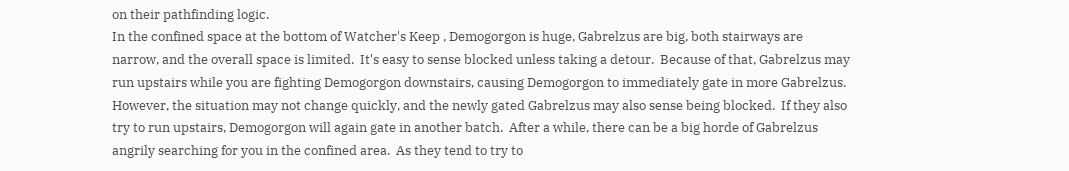on their pathfinding logic.
In the confined space at the bottom of Watcher's Keep , Demogorgon is huge, Gabrelzus are big, both stairways are narrow, and the overall space is limited.  It's easy to sense blocked unless taking a detour.  Because of that, Gabrelzus may run upstairs while you are fighting Demogorgon downstairs, causing Demogorgon to immediately gate in more Gabrelzus.  However, the situation may not change quickly, and the newly gated Gabrelzus may also sense being blocked.  If they also try to run upstairs, Demogorgon will again gate in another batch.  After a while, there can be a big horde of Gabrelzus angrily searching for you in the confined area.  As they tend to try to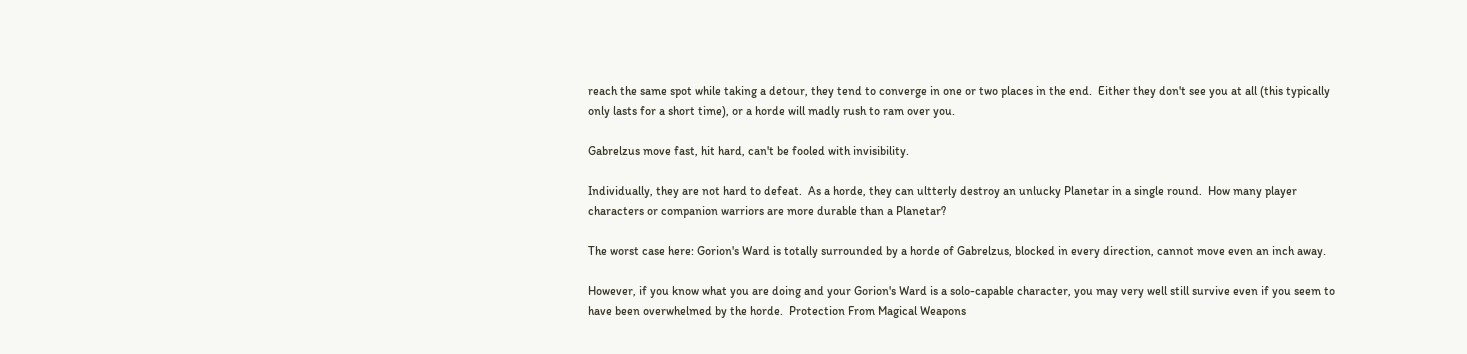reach the same spot while taking a detour, they tend to converge in one or two places in the end.  Either they don't see you at all (this typically only lasts for a short time), or a horde will madly rush to ram over you.

Gabrelzus move fast, hit hard, can't be fooled with invisibility.

Individually, they are not hard to defeat.  As a horde, they can ultterly destroy an unlucky Planetar in a single round.  How many player characters or companion warriors are more durable than a Planetar?

The worst case here: Gorion's Ward is totally surrounded by a horde of Gabrelzus, blocked in every direction, cannot move even an inch away.

However, if you know what you are doing and your Gorion's Ward is a solo-capable character, you may very well still survive even if you seem to have been overwhelmed by the horde.  Protection From Magical Weapons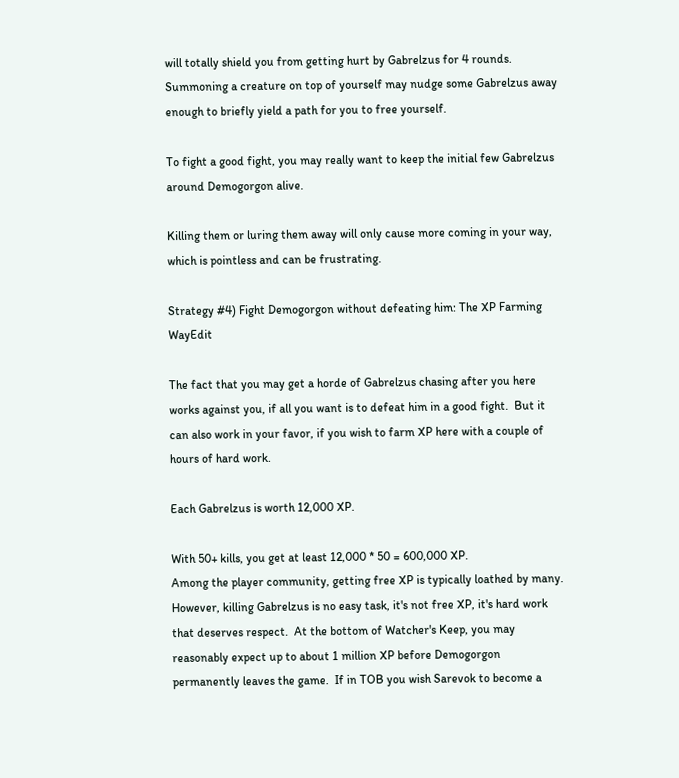will totally shield you from getting hurt by Gabrelzus for 4 rounds.  Summoning a creature on top of yourself may nudge some Gabrelzus away enough to briefly yield a path for you to free yourself.

To fight a good fight, you may really want to keep the initial few Gabrelzus around Demogorgon alive.

Killing them or luring them away will only cause more coming in your way, which is pointless and can be frustrating.

Strategy #4) Fight Demogorgon without defeating him: The XP Farming WayEdit

The fact that you may get a horde of Gabrelzus chasing after you here works against you, if all you want is to defeat him in a good fight.  But it can also work in your favor, if you wish to farm XP here with a couple of hours of hard work.

Each Gabrelzus is worth 12,000 XP.

With 50+ kills, you get at least 12,000 * 50 = 600,000 XP.
Among the player community, getting free XP is typically loathed by many.  However, killing Gabrelzus is no easy task, it's not free XP, it's hard work that deserves respect.  At the bottom of Watcher's Keep, you may reasonably expect up to about 1 million XP before Demogorgon permanently leaves the game.  If in TOB you wish Sarevok to become a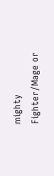mighty Fighter/Mage or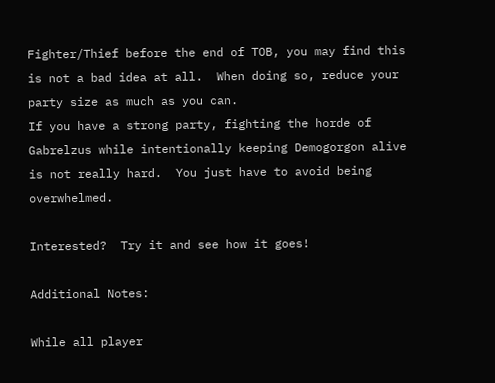Fighter/Thief before the end of TOB, you may find this is not a bad idea at all.  When doing so, reduce your party size as much as you can.
If you have a strong party, fighting the horde of Gabrelzus while intentionally keeping Demogorgon alive is not really hard.  You just have to avoid being overwhelmed.

Interested?  Try it and see how it goes!

Additional Notes:

While all player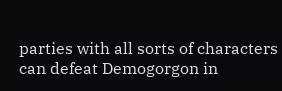parties with all sorts of characters can defeat Demogorgon in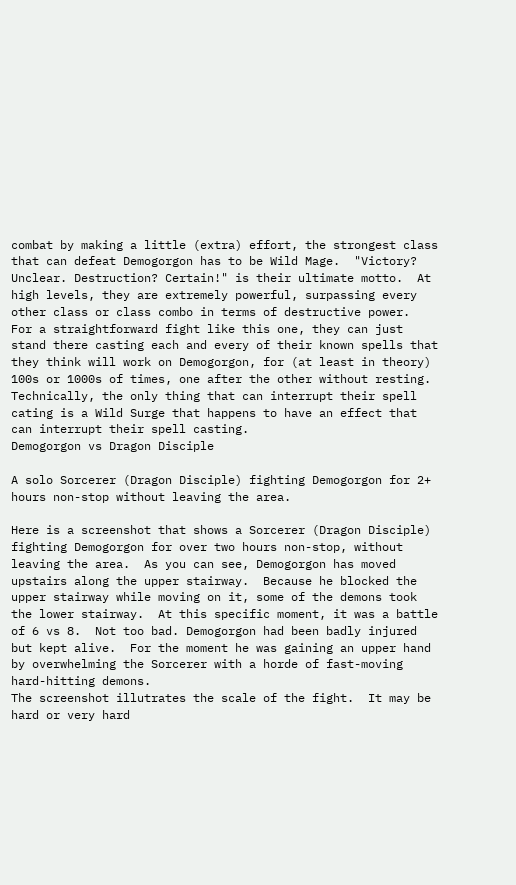combat by making a little (extra) effort, the strongest class that can defeat Demogorgon has to be Wild Mage.  "Victory? Unclear. Destruction? Certain!" is their ultimate motto.  At high levels, they are extremely powerful, surpassing every other class or class combo in terms of destructive power.  For a straightforward fight like this one, they can just stand there casting each and every of their known spells that they think will work on Demogorgon, for (at least in theory) 100s or 1000s of times, one after the other without resting.  Technically, the only thing that can interrupt their spell cating is a Wild Surge that happens to have an effect that can interrupt their spell casting.
Demogorgon vs Dragon Disciple

A solo Sorcerer (Dragon Disciple) fighting Demogorgon for 2+ hours non-stop without leaving the area.

Here is a screenshot that shows a Sorcerer (Dragon Disciple) fighting Demogorgon for over two hours non-stop, without leaving the area.  As you can see, Demogorgon has moved upstairs along the upper stairway.  Because he blocked the upper stairway while moving on it, some of the demons took the lower stairway.  At this specific moment, it was a battle of 6 vs 8.  Not too bad. Demogorgon had been badly injured but kept alive.  For the moment he was gaining an upper hand by overwhelming the Sorcerer with a horde of fast-moving hard-hitting demons.
The screenshot illutrates the scale of the fight.  It may be hard or very hard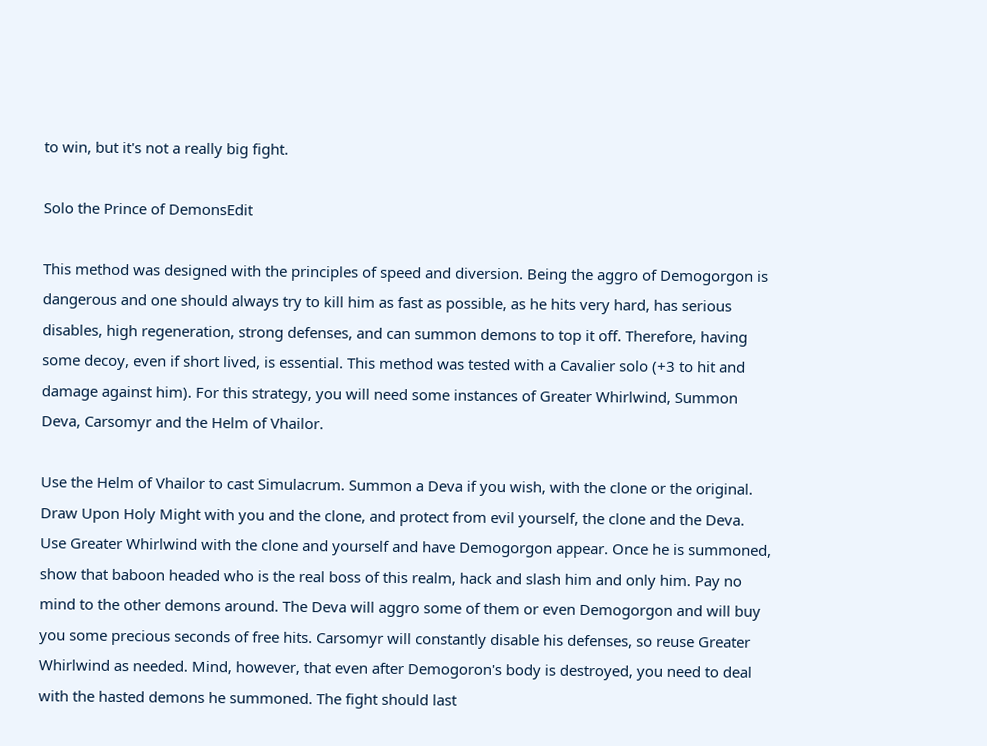to win, but it's not a really big fight.

Solo the Prince of DemonsEdit

This method was designed with the principles of speed and diversion. Being the aggro of Demogorgon is dangerous and one should always try to kill him as fast as possible, as he hits very hard, has serious disables, high regeneration, strong defenses, and can summon demons to top it off. Therefore, having some decoy, even if short lived, is essential. This method was tested with a Cavalier solo (+3 to hit and damage against him). For this strategy, you will need some instances of Greater Whirlwind, Summon Deva, Carsomyr and the Helm of Vhailor.

Use the Helm of Vhailor to cast Simulacrum. Summon a Deva if you wish, with the clone or the original. Draw Upon Holy Might with you and the clone, and protect from evil yourself, the clone and the Deva. Use Greater Whirlwind with the clone and yourself and have Demogorgon appear. Once he is summoned, show that baboon headed who is the real boss of this realm, hack and slash him and only him. Pay no mind to the other demons around. The Deva will aggro some of them or even Demogorgon and will buy you some precious seconds of free hits. Carsomyr will constantly disable his defenses, so reuse Greater Whirlwind as needed. Mind, however, that even after Demogoron's body is destroyed, you need to deal with the hasted demons he summoned. The fight should last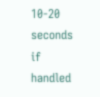10-20 seconds if handled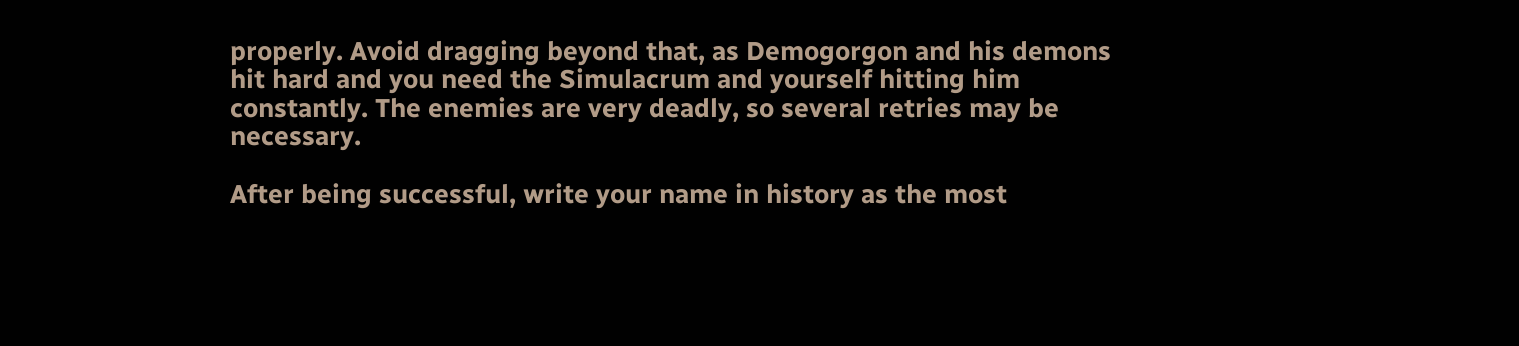properly. Avoid dragging beyond that, as Demogorgon and his demons hit hard and you need the Simulacrum and yourself hitting him constantly. The enemies are very deadly, so several retries may be necessary.

After being successful, write your name in history as the most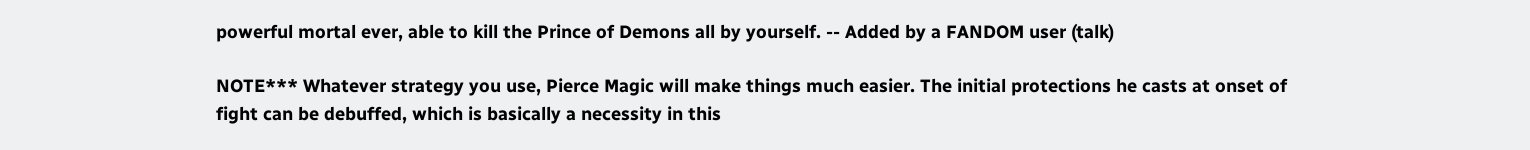powerful mortal ever, able to kill the Prince of Demons all by yourself. -- Added by a FANDOM user (talk)

NOTE*** Whatever strategy you use, Pierce Magic will make things much easier. The initial protections he casts at onset of fight can be debuffed, which is basically a necessity in this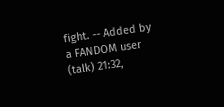fight. -- Added by a FANDOM user (talk) 21:32,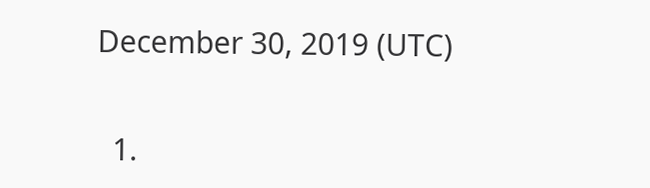December 30, 2019 (UTC)


  1.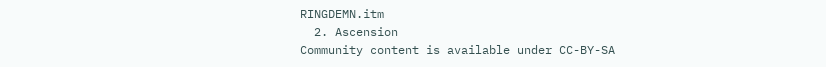RINGDEMN.itm
  2. Ascension
Community content is available under CC-BY-SA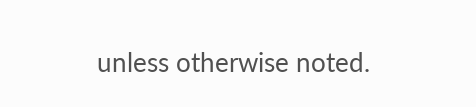unless otherwise noted.